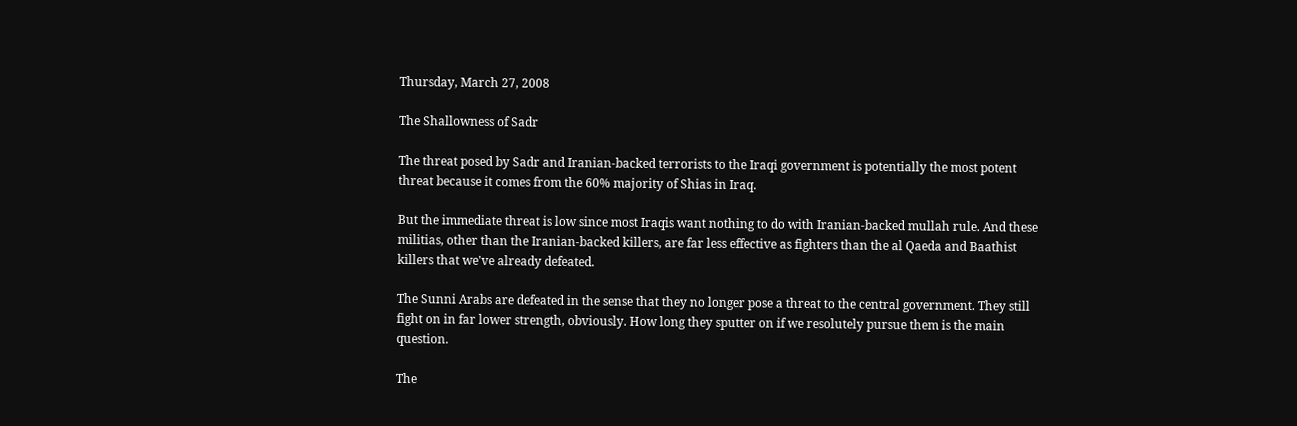Thursday, March 27, 2008

The Shallowness of Sadr

The threat posed by Sadr and Iranian-backed terrorists to the Iraqi government is potentially the most potent threat because it comes from the 60% majority of Shias in Iraq.

But the immediate threat is low since most Iraqis want nothing to do with Iranian-backed mullah rule. And these militias, other than the Iranian-backed killers, are far less effective as fighters than the al Qaeda and Baathist killers that we've already defeated.

The Sunni Arabs are defeated in the sense that they no longer pose a threat to the central government. They still fight on in far lower strength, obviously. How long they sputter on if we resolutely pursue them is the main question.

The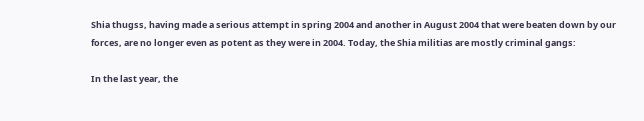Shia thugss, having made a serious attempt in spring 2004 and another in August 2004 that were beaten down by our forces, are no longer even as potent as they were in 2004. Today, the Shia militias are mostly criminal gangs:

In the last year, the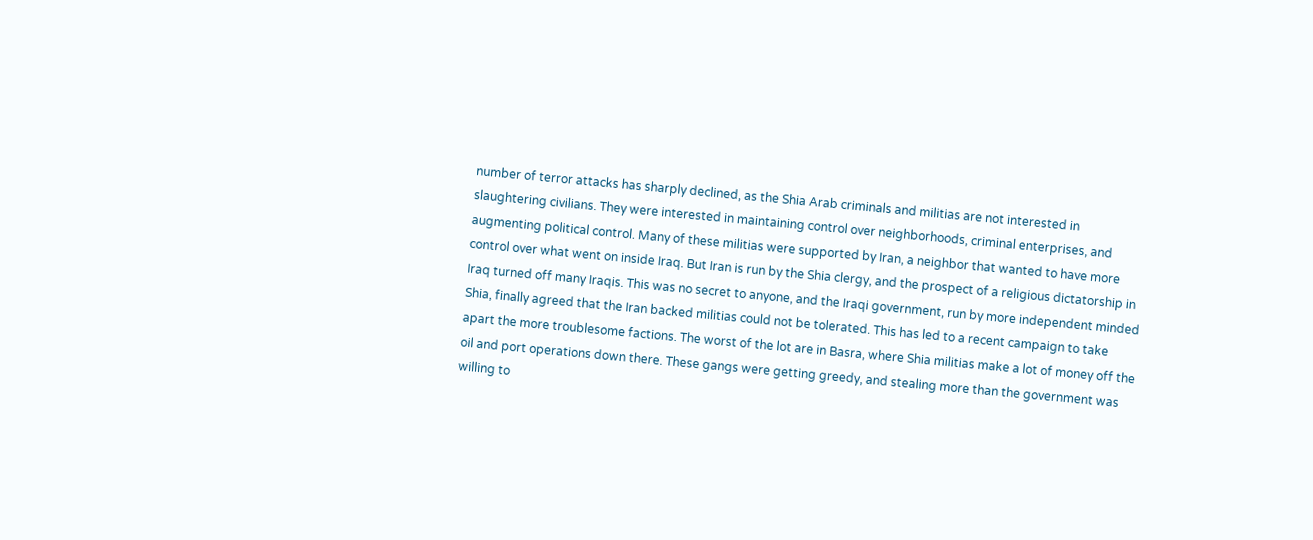number of terror attacks has sharply declined, as the Shia Arab criminals and militias are not interested in slaughtering civilians. They were interested in maintaining control over neighborhoods, criminal enterprises, and augmenting political control. Many of these militias were supported by Iran, a neighbor that wanted to have more control over what went on inside Iraq. But Iran is run by the Shia clergy, and the prospect of a religious dictatorship in Iraq turned off many Iraqis. This was no secret to anyone, and the Iraqi government, run by more independent minded Shia, finally agreed that the Iran backed militias could not be tolerated. This has led to a recent campaign to take apart the more troublesome factions. The worst of the lot are in Basra, where Shia militias make a lot of money off the oil and port operations down there. These gangs were getting greedy, and stealing more than the government was willing to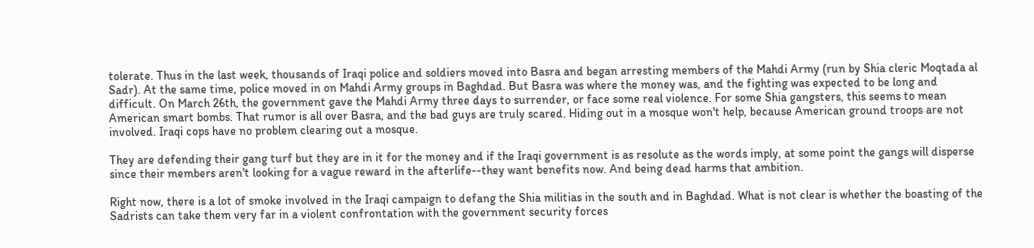tolerate. Thus in the last week, thousands of Iraqi police and soldiers moved into Basra and began arresting members of the Mahdi Army (run by Shia cleric Moqtada al Sadr). At the same time, police moved in on Mahdi Army groups in Baghdad. But Basra was where the money was, and the fighting was expected to be long and difficult. On March 26th, the government gave the Mahdi Army three days to surrender, or face some real violence. For some Shia gangsters, this seems to mean American smart bombs. That rumor is all over Basra, and the bad guys are truly scared. Hiding out in a mosque won't help, because American ground troops are not involved. Iraqi cops have no problem clearing out a mosque.

They are defending their gang turf but they are in it for the money and if the Iraqi government is as resolute as the words imply, at some point the gangs will disperse since their members aren't looking for a vague reward in the afterlife--they want benefits now. And being dead harms that ambition.

Right now, there is a lot of smoke involved in the Iraqi campaign to defang the Shia militias in the south and in Baghdad. What is not clear is whether the boasting of the Sadrists can take them very far in a violent confrontation with the government security forces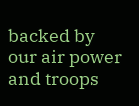backed by our air power and troops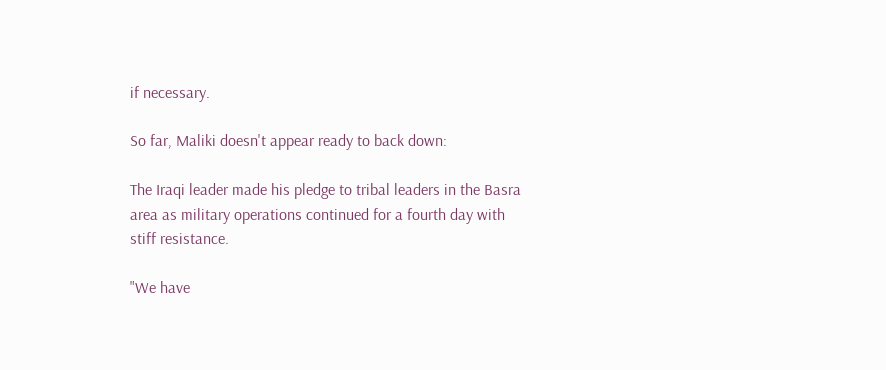if necessary.

So far, Maliki doesn't appear ready to back down:

The Iraqi leader made his pledge to tribal leaders in the Basra area as military operations continued for a fourth day with stiff resistance.

"We have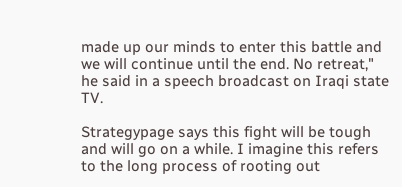made up our minds to enter this battle and we will continue until the end. No retreat," he said in a speech broadcast on Iraqi state TV.

Strategypage says this fight will be tough and will go on a while. I imagine this refers to the long process of rooting out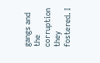gangs and the corruption they fostered. I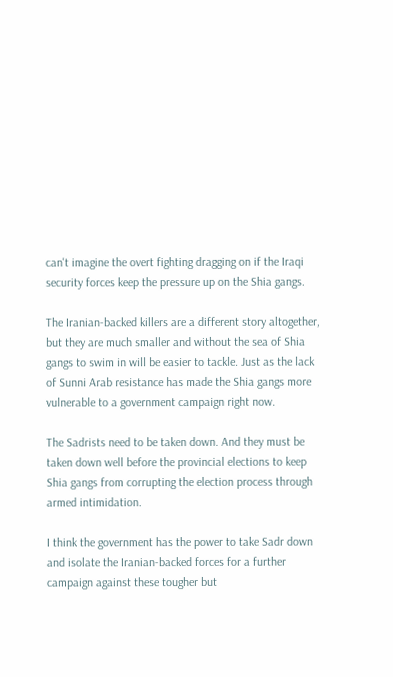can't imagine the overt fighting dragging on if the Iraqi security forces keep the pressure up on the Shia gangs.

The Iranian-backed killers are a different story altogether, but they are much smaller and without the sea of Shia gangs to swim in will be easier to tackle. Just as the lack of Sunni Arab resistance has made the Shia gangs more vulnerable to a government campaign right now.

The Sadrists need to be taken down. And they must be taken down well before the provincial elections to keep Shia gangs from corrupting the election process through armed intimidation.

I think the government has the power to take Sadr down and isolate the Iranian-backed forces for a further campaign against these tougher but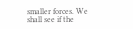smaller forces. We shall see if the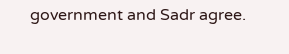government and Sadr agree.